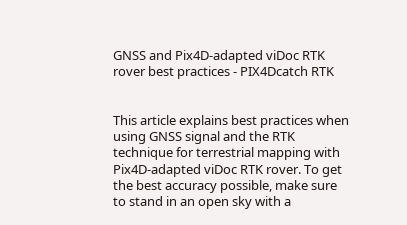GNSS and Pix4D-adapted viDoc RTK rover best practices - PIX4Dcatch RTK


This article explains best practices when using GNSS signal and the RTK technique for terrestrial mapping with Pix4D-adapted viDoc RTK rover. To get the best accuracy possible, make sure to stand in an open sky with a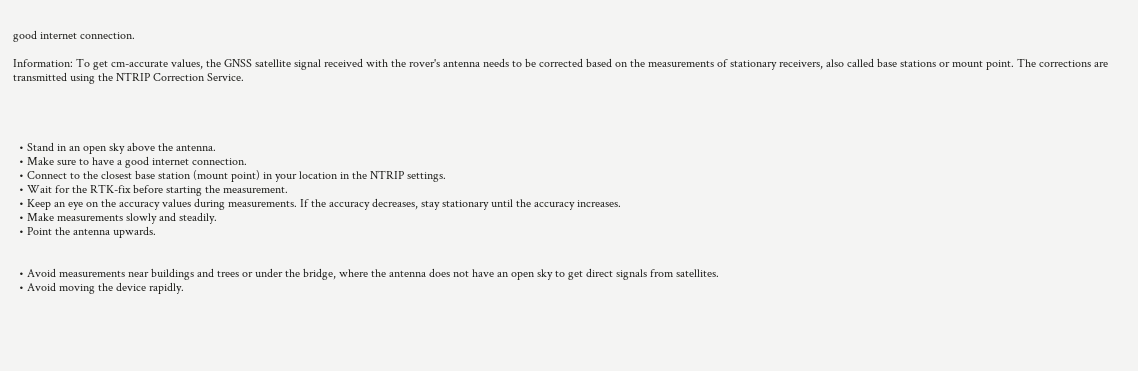good internet connection.

Information: To get cm-accurate values, the GNSS satellite signal received with the rover's antenna needs to be corrected based on the measurements of stationary receivers, also called base stations or mount point. The corrections are transmitted using the NTRIP Correction Service.




  • Stand in an open sky above the antenna.
  • Make sure to have a good internet connection.
  • Connect to the closest base station (mount point) in your location in the NTRIP settings.
  • Wait for the RTK-fix before starting the measurement.
  • Keep an eye on the accuracy values during measurements. If the accuracy decreases, stay stationary until the accuracy increases.
  • Make measurements slowly and steadily.
  • Point the antenna upwards.


  • Avoid measurements near buildings and trees or under the bridge, where the antenna does not have an open sky to get direct signals from satellites.
  • Avoid moving the device rapidly.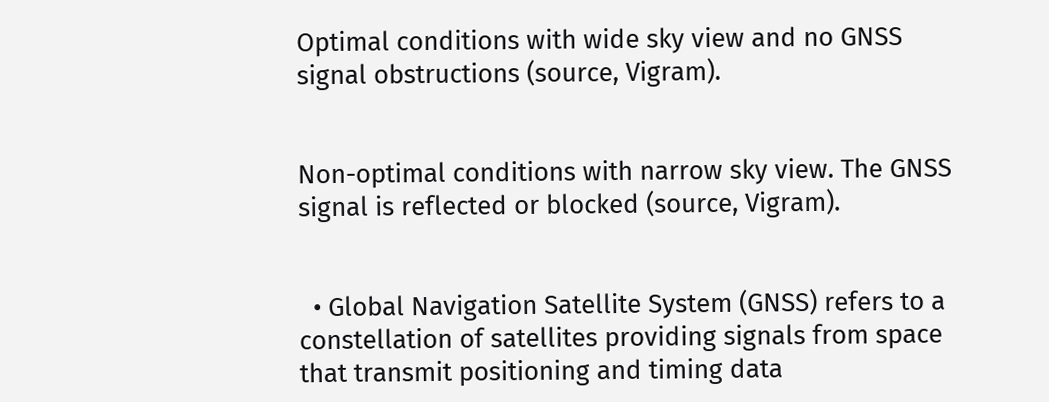Optimal conditions with wide sky view and no GNSS signal obstructions (source, Vigram).


Non-optimal conditions with narrow sky view. The GNSS signal is reflected or blocked (source, Vigram).


  • Global Navigation Satellite System (GNSS) refers to a constellation of satellites providing signals from space that transmit positioning and timing data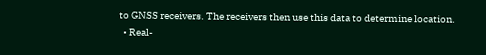to GNSS receivers. The receivers then use this data to determine location.
  • Real-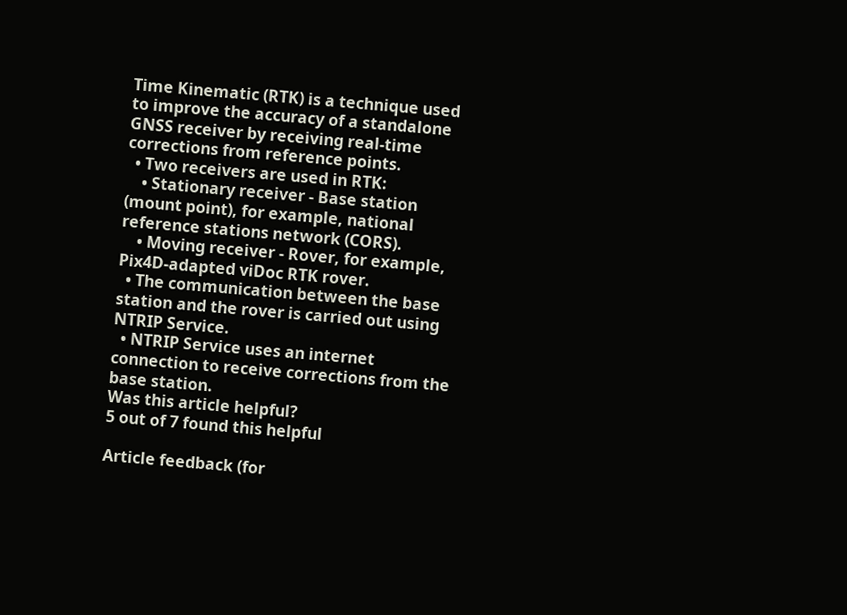Time Kinematic (RTK) is a technique used to improve the accuracy of a standalone GNSS receiver by receiving real-time corrections from reference points.
  • Two receivers are used in RTK:
    • Stationary receiver - Base station (mount point), for example, national reference stations network (CORS).
    • Moving receiver - Rover, for example, Pix4D-adapted viDoc RTK rover.
  • The communication between the base station and the rover is carried out using NTRIP Service.
  • NTRIP Service uses an internet connection to receive corrections from the base station.
Was this article helpful?
5 out of 7 found this helpful

Article feedback (for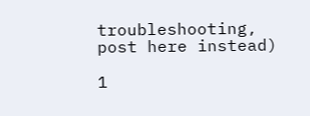troubleshooting, post here instead)

1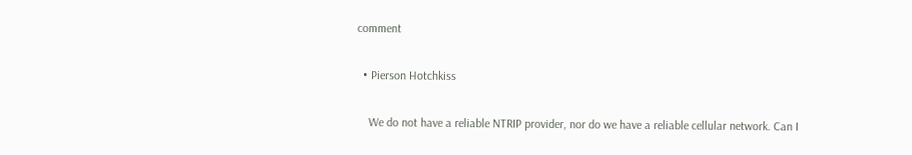comment

  • Pierson Hotchkiss

    We do not have a reliable NTRIP provider, nor do we have a reliable cellular network. Can I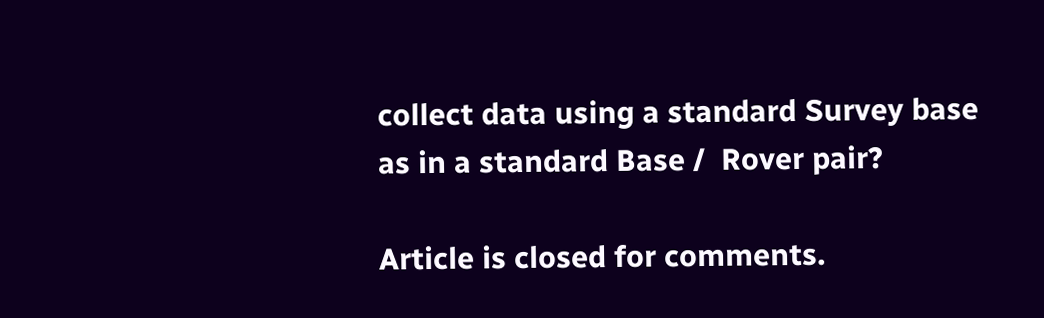collect data using a standard Survey base as in a standard Base /  Rover pair?

Article is closed for comments.